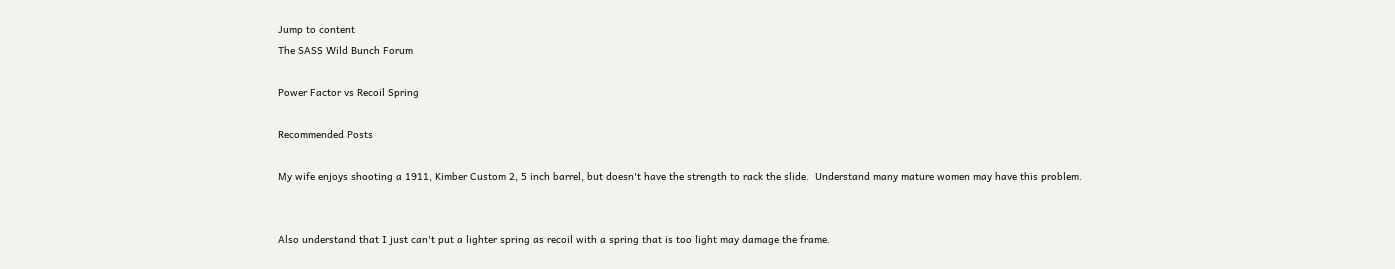Jump to content
The SASS Wild Bunch Forum

Power Factor vs Recoil Spring

Recommended Posts

My wife enjoys shooting a 1911, Kimber Custom 2, 5 inch barrel, but doesn't have the strength to rack the slide.  Understand many mature women may have this problem.


Also understand that I just can't put a lighter spring as recoil with a spring that is too light may damage the frame.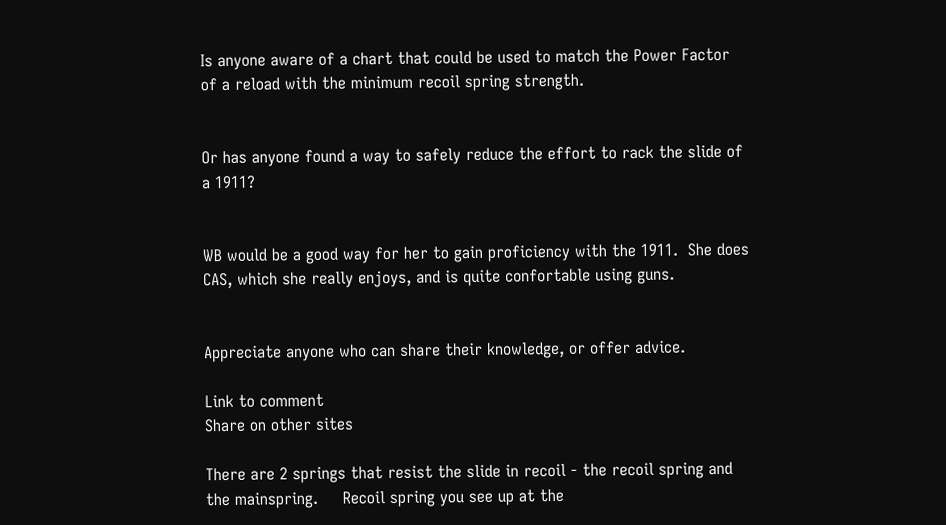Is anyone aware of a chart that could be used to match the Power Factor of a reload with the minimum recoil spring strength.


Or has anyone found a way to safely reduce the effort to rack the slide of a 1911?


WB would be a good way for her to gain proficiency with the 1911.  She does CAS, which she really enjoys, and is quite confortable using guns.


Appreciate anyone who can share their knowledge, or offer advice.

Link to comment
Share on other sites

There are 2 springs that resist the slide in recoil - the recoil spring and the mainspring.     Recoil spring you see up at the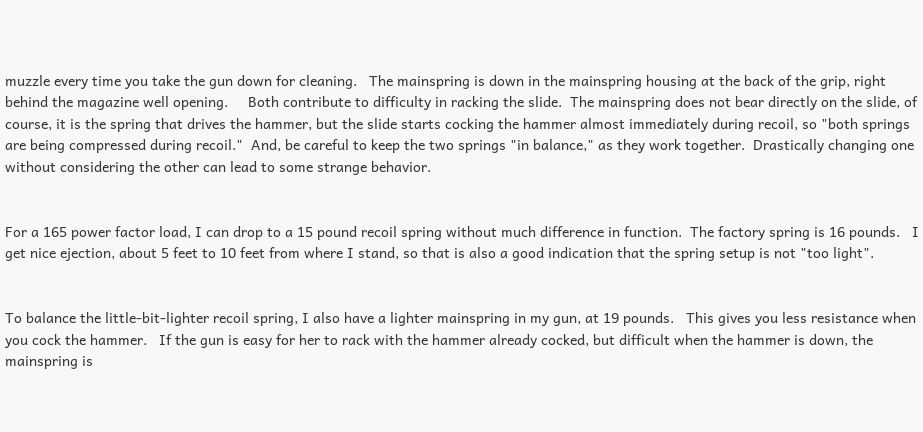muzzle every time you take the gun down for cleaning.   The mainspring is down in the mainspring housing at the back of the grip, right behind the magazine well opening.     Both contribute to difficulty in racking the slide.  The mainspring does not bear directly on the slide, of course, it is the spring that drives the hammer, but the slide starts cocking the hammer almost immediately during recoil, so "both springs are being compressed during recoil."  And, be careful to keep the two springs "in balance," as they work together.  Drastically changing one without considering the other can lead to some strange behavior.


For a 165 power factor load, I can drop to a 15 pound recoil spring without much difference in function.  The factory spring is 16 pounds.   I get nice ejection, about 5 feet to 10 feet from where I stand, so that is also a good indication that the spring setup is not "too light".


To balance the little-bit-lighter recoil spring, I also have a lighter mainspring in my gun, at 19 pounds.   This gives you less resistance when you cock the hammer.   If the gun is easy for her to rack with the hammer already cocked, but difficult when the hammer is down, the mainspring is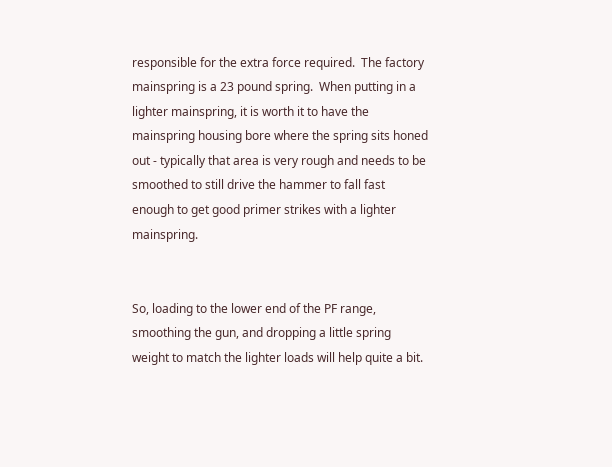responsible for the extra force required.  The factory mainspring is a 23 pound spring.  When putting in a lighter mainspring, it is worth it to have the mainspring housing bore where the spring sits honed out - typically that area is very rough and needs to be smoothed to still drive the hammer to fall fast enough to get good primer strikes with a lighter mainspring.


So, loading to the lower end of the PF range, smoothing the gun, and dropping a little spring weight to match the lighter loads will help quite a bit.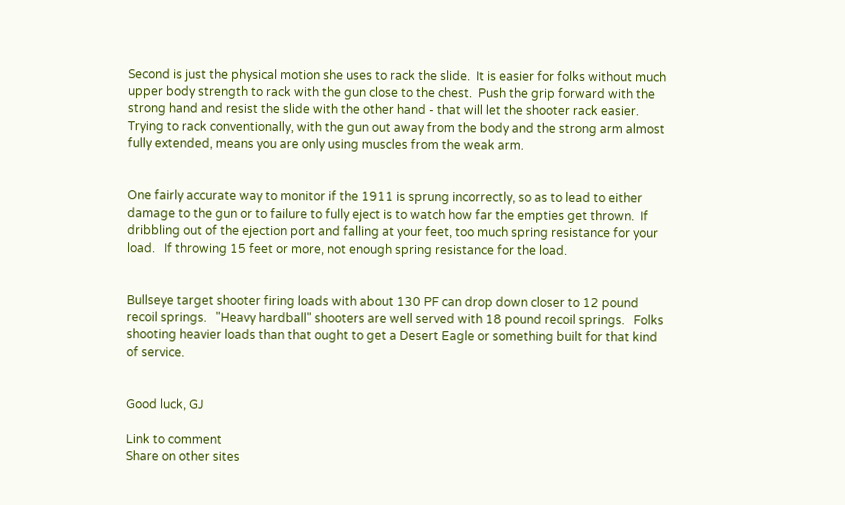Second is just the physical motion she uses to rack the slide.  It is easier for folks without much upper body strength to rack with the gun close to the chest.  Push the grip forward with the strong hand and resist the slide with the other hand - that will let the shooter rack easier.    Trying to rack conventionally, with the gun out away from the body and the strong arm almost fully extended, means you are only using muscles from the weak arm.


One fairly accurate way to monitor if the 1911 is sprung incorrectly, so as to lead to either damage to the gun or to failure to fully eject is to watch how far the empties get thrown.  If dribbling out of the ejection port and falling at your feet, too much spring resistance for your load.   If throwing 15 feet or more, not enough spring resistance for the load.


Bullseye target shooter firing loads with about 130 PF can drop down closer to 12 pound recoil springs.   "Heavy hardball" shooters are well served with 18 pound recoil springs.   Folks shooting heavier loads than that ought to get a Desert Eagle or something built for that kind of service.


Good luck, GJ

Link to comment
Share on other sites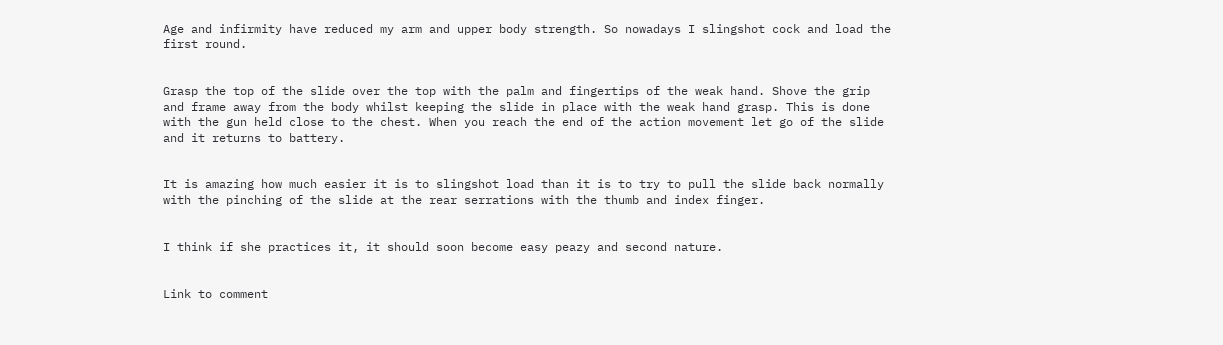Age and infirmity have reduced my arm and upper body strength. So nowadays I slingshot cock and load the first round.


Grasp the top of the slide over the top with the palm and fingertips of the weak hand. Shove the grip and frame away from the body whilst keeping the slide in place with the weak hand grasp. This is done with the gun held close to the chest. When you reach the end of the action movement let go of the slide and it returns to battery.


It is amazing how much easier it is to slingshot load than it is to try to pull the slide back normally with the pinching of the slide at the rear serrations with the thumb and index finger.


I think if she practices it, it should soon become easy peazy and second nature.


Link to comment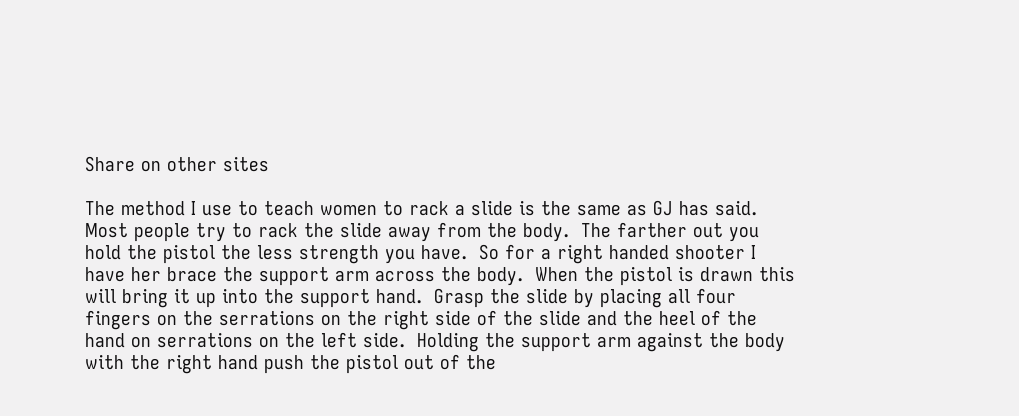Share on other sites

The method I use to teach women to rack a slide is the same as GJ has said.  Most people try to rack the slide away from the body.  The farther out you hold the pistol the less strength you have.  So for a right handed shooter I have her brace the support arm across the body.  When the pistol is drawn this will bring it up into the support hand.  Grasp the slide by placing all four fingers on the serrations on the right side of the slide and the heel of the hand on serrations on the left side.  Holding the support arm against the body with the right hand push the pistol out of the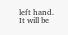left hand.  It will be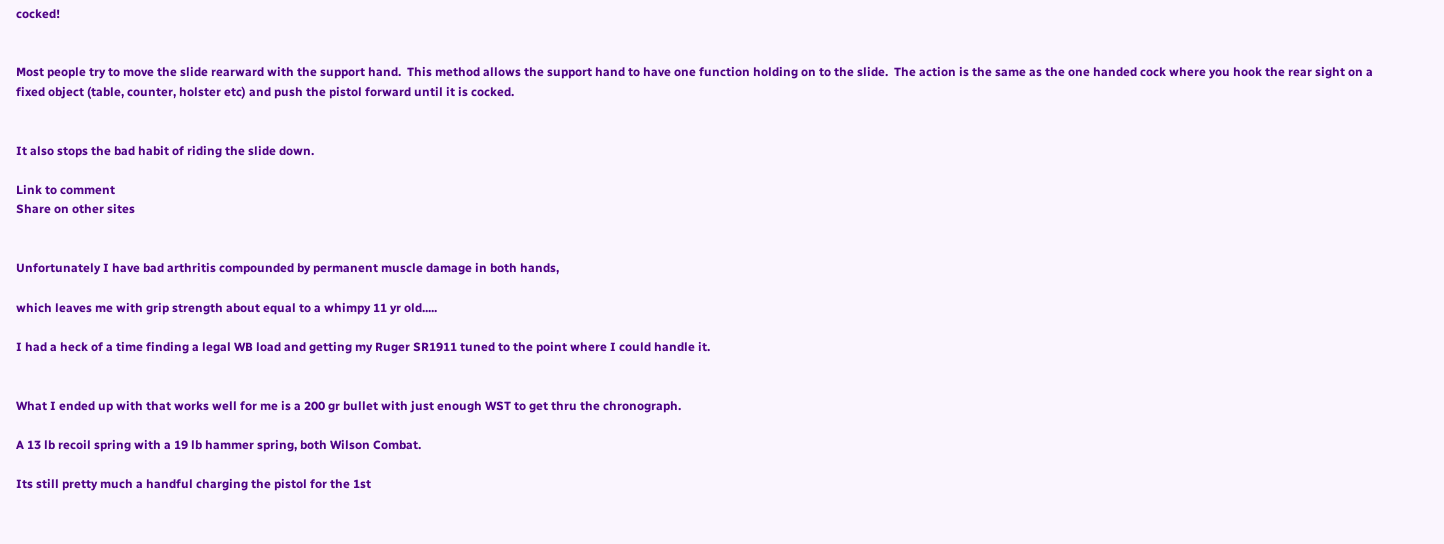cocked!


Most people try to move the slide rearward with the support hand.  This method allows the support hand to have one function holding on to the slide.  The action is the same as the one handed cock where you hook the rear sight on a fixed object (table, counter, holster etc) and push the pistol forward until it is cocked.


It also stops the bad habit of riding the slide down.

Link to comment
Share on other sites


Unfortunately I have bad arthritis compounded by permanent muscle damage in both hands,

which leaves me with grip strength about equal to a whimpy 11 yr old.....

I had a heck of a time finding a legal WB load and getting my Ruger SR1911 tuned to the point where I could handle it.


What I ended up with that works well for me is a 200 gr bullet with just enough WST to get thru the chronograph.

A 13 lb recoil spring with a 19 lb hammer spring, both Wilson Combat.

Its still pretty much a handful charging the pistol for the 1st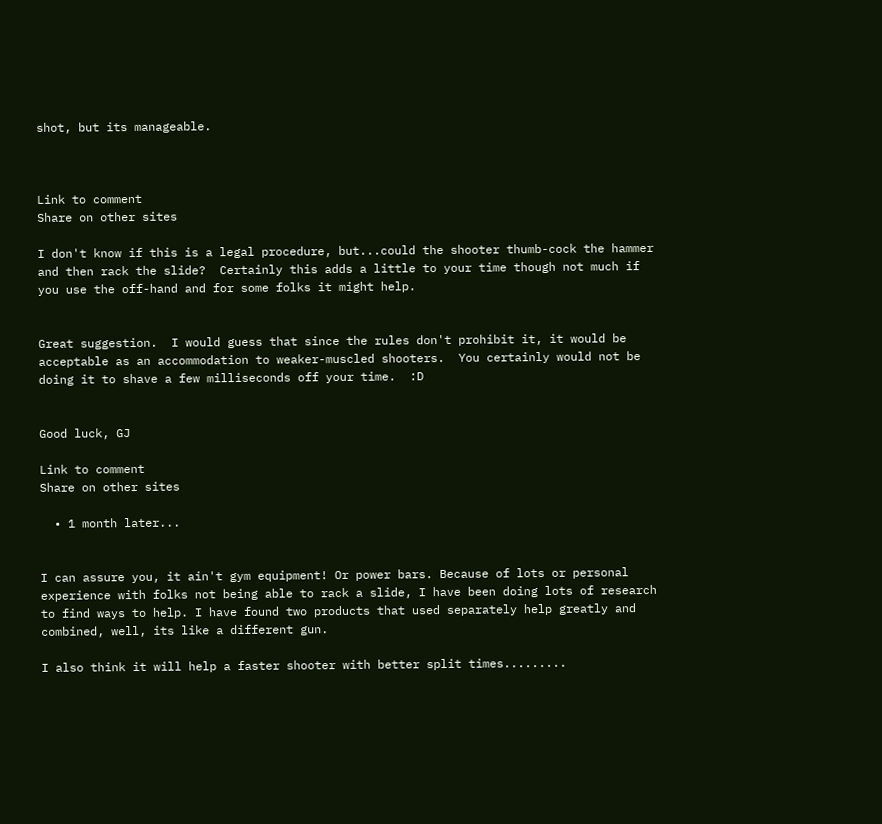shot, but its manageable.



Link to comment
Share on other sites

I don't know if this is a legal procedure, but...could the shooter thumb-cock the hammer and then rack the slide?  Certainly this adds a little to your time though not much if you use the off-hand and for some folks it might help.


Great suggestion.  I would guess that since the rules don't prohibit it, it would be acceptable as an accommodation to weaker-muscled shooters.  You certainly would not be doing it to shave a few milliseconds off your time.  :D


Good luck, GJ

Link to comment
Share on other sites

  • 1 month later...


I can assure you, it ain't gym equipment! Or power bars. Because of lots or personal experience with folks not being able to rack a slide, I have been doing lots of research to find ways to help. I have found two products that used separately help greatly and combined, well, its like a different gun.

I also think it will help a faster shooter with better split times.........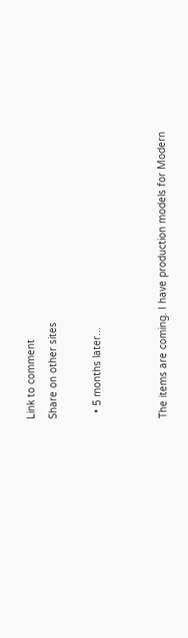Link to comment
Share on other sites

  • 5 months later...


The items are coming. I have production models for Modern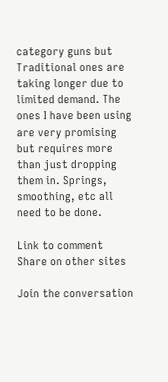category guns but Traditional ones are taking longer due to limited demand. The ones I have been using are very promising but requires more than just dropping them in. Springs, smoothing, etc all need to be done.

Link to comment
Share on other sites

Join the conversation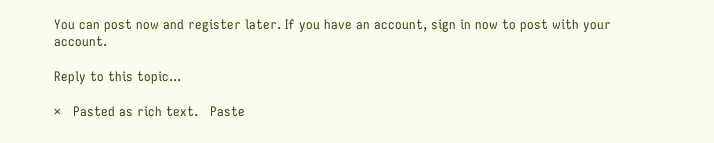You can post now and register later. If you have an account, sign in now to post with your account.

Reply to this topic...

×   Pasted as rich text.   Paste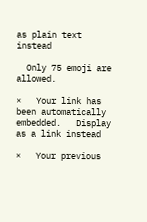as plain text instead

  Only 75 emoji are allowed.

×   Your link has been automatically embedded.   Display as a link instead

×   Your previous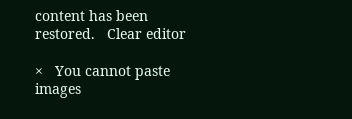content has been restored.   Clear editor

×   You cannot paste images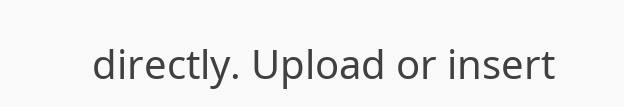directly. Upload or insert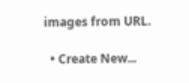images from URL.

  • Create New...